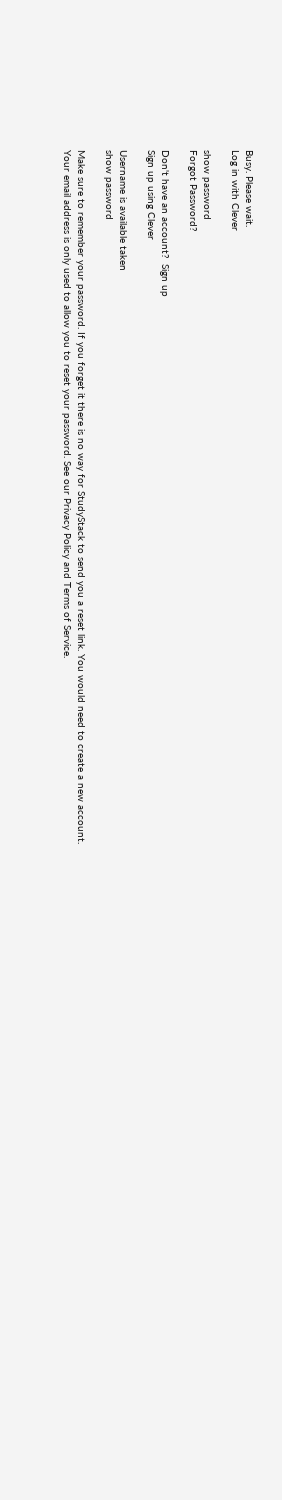Busy. Please wait.
Log in with Clever

show password
Forgot Password?

Don't have an account?  Sign up
Sign up using Clever

Username is available taken
show password

Make sure to remember your password. If you forget it there is no way for StudyStack to send you a reset link. You would need to create a new account.
Your email address is only used to allow you to reset your password. See our Privacy Policy and Terms of Service.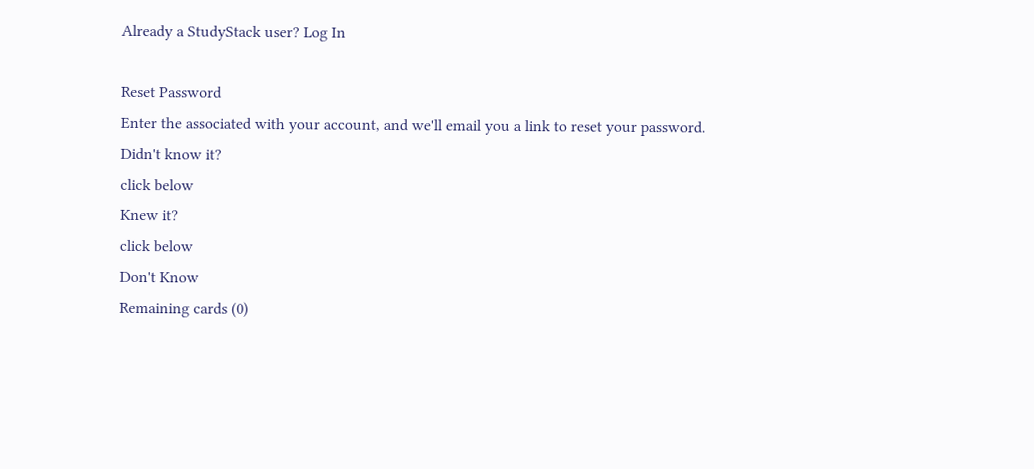Already a StudyStack user? Log In

Reset Password
Enter the associated with your account, and we'll email you a link to reset your password.
Didn't know it?
click below
Knew it?
click below
Don't Know
Remaining cards (0)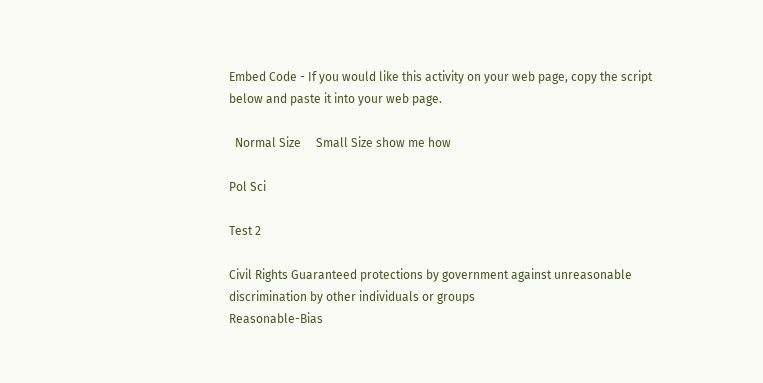Embed Code - If you would like this activity on your web page, copy the script below and paste it into your web page.

  Normal Size     Small Size show me how

Pol Sci

Test 2

Civil Rights Guaranteed protections by government against unreasonable discrimination by other individuals or groups
Reasonable-Bias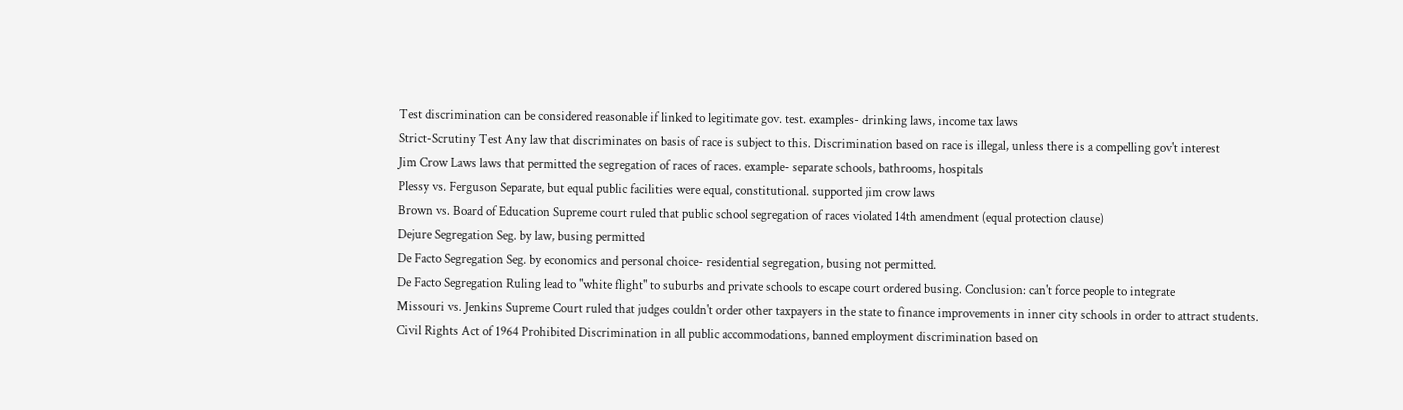Test discrimination can be considered reasonable if linked to legitimate gov. test. examples- drinking laws, income tax laws
Strict-Scrutiny Test Any law that discriminates on basis of race is subject to this. Discrimination based on race is illegal, unless there is a compelling gov't interest
Jim Crow Laws laws that permitted the segregation of races of races. example- separate schools, bathrooms, hospitals
Plessy vs. Ferguson Separate, but equal public facilities were equal, constitutional. supported jim crow laws
Brown vs. Board of Education Supreme court ruled that public school segregation of races violated 14th amendment (equal protection clause)
Dejure Segregation Seg. by law, busing permitted
De Facto Segregation Seg. by economics and personal choice- residential segregation, busing not permitted.
De Facto Segregation Ruling lead to "white flight" to suburbs and private schools to escape court ordered busing. Conclusion: can't force people to integrate
Missouri vs. Jenkins Supreme Court ruled that judges couldn't order other taxpayers in the state to finance improvements in inner city schools in order to attract students.
Civil Rights Act of 1964 Prohibited Discrimination in all public accommodations, banned employment discrimination based on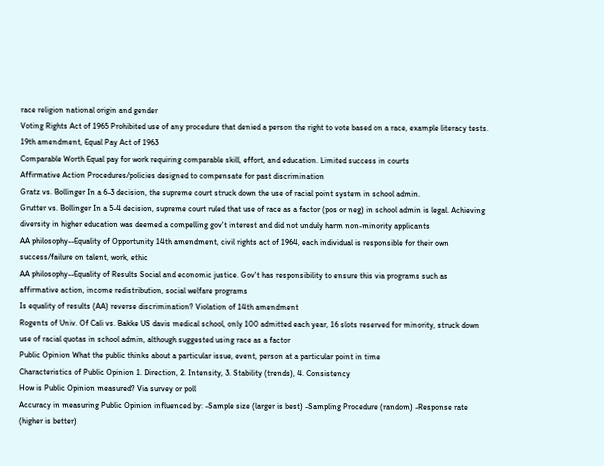race religion national origin and gender
Voting Rights Act of 1965 Prohibited use of any procedure that denied a person the right to vote based on a race, example literacy tests. 19th amendment, Equal Pay Act of 1963
Comparable Worth Equal pay for work requiring comparable skill, effort, and education. Limited success in courts
Affirmative Action Procedures/policies designed to compensate for past discrimination
Gratz vs. Bollinger In a 6-3 decision, the supreme court struck down the use of racial point system in school admin.
Grutter vs. Bollinger In a 5-4 decision, supreme court ruled that use of race as a factor (pos or neg) in school admin is legal. Achieving diversity in higher education was deemed a compelling gov't interest and did not unduly harm non-minority applicants
AA philosophy--Equality of Opportunity 14th amendment, civil rights act of 1964, each individual is responsible for their own success/failure on talent, work, ethic
AA philosophy--Equality of Results Social and economic justice. Gov't has responsibility to ensure this via programs such as affirmative action, income redistribution, social welfare programs
Is equality of results (AA) reverse discrimination? Violation of 14th amendment
Rogents of Univ. Of Cali vs. Bakke US davis medical school, only 100 admitted each year, 16 slots reserved for minority, struck down use of racial quotas in school admin, although suggested using race as a factor
Public Opinion What the public thinks about a particular issue, event, person at a particular point in time
Characteristics of Public Opinion 1. Direction, 2. Intensity, 3. Stability (trends), 4. Consistency
How is Public Opinion measured? Via survey or poll
Accuracy in measuring Public Opinion influenced by: -Sample size (larger is best) -Sampling Procedure (random) -Response rate (higher is better)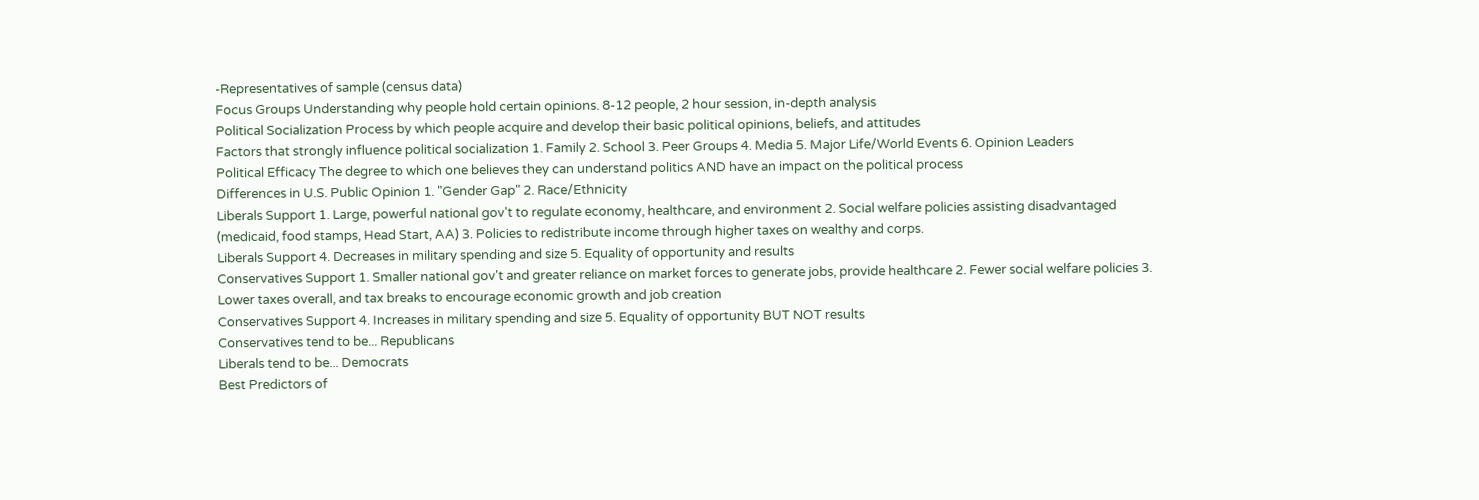-Representatives of sample (census data)
Focus Groups Understanding why people hold certain opinions. 8-12 people, 2 hour session, in-depth analysis
Political Socialization Process by which people acquire and develop their basic political opinions, beliefs, and attitudes
Factors that strongly influence political socialization 1. Family 2. School 3. Peer Groups 4. Media 5. Major Life/World Events 6. Opinion Leaders
Political Efficacy The degree to which one believes they can understand politics AND have an impact on the political process
Differences in U.S. Public Opinion 1. "Gender Gap" 2. Race/Ethnicity
Liberals Support 1. Large, powerful national gov't to regulate economy, healthcare, and environment 2. Social welfare policies assisting disadvantaged (medicaid, food stamps, Head Start, AA) 3. Policies to redistribute income through higher taxes on wealthy and corps.
Liberals Support 4. Decreases in military spending and size 5. Equality of opportunity and results
Conservatives Support 1. Smaller national gov't and greater reliance on market forces to generate jobs, provide healthcare 2. Fewer social welfare policies 3. Lower taxes overall, and tax breaks to encourage economic growth and job creation
Conservatives Support 4. Increases in military spending and size 5. Equality of opportunity BUT NOT results
Conservatives tend to be... Republicans
Liberals tend to be... Democrats
Best Predictors of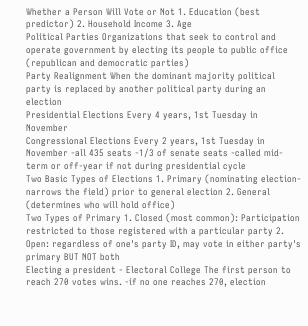Whether a Person Will Vote or Not 1. Education (best predictor) 2. Household Income 3. Age
Political Parties Organizations that seek to control and operate government by electing its people to public office (republican and democratic parties)
Party Realignment When the dominant majority political party is replaced by another political party during an election
Presidential Elections Every 4 years, 1st Tuesday in November
Congressional Elections Every 2 years, 1st Tuesday in November -all 435 seats -1/3 of senate seats -called mid-term or off-year if not during presidential cycle
Two Basic Types of Elections 1. Primary (nominating election-narrows the field) prior to general election 2. General (determines who will hold office)
Two Types of Primary 1. Closed (most common): Participation restricted to those registered with a particular party 2. Open: regardless of one's party ID, may vote in either party's primary BUT NOT both
Electing a president - Electoral College The first person to reach 270 votes wins. -if no one reaches 270, election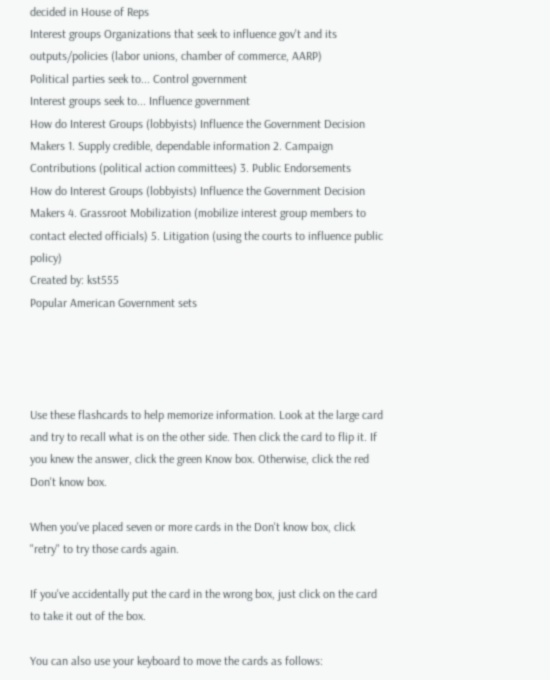decided in House of Reps
Interest groups Organizations that seek to influence gov't and its outputs/policies (labor unions, chamber of commerce, AARP)
Political parties seek to... Control government
Interest groups seek to... Influence government
How do Interest Groups (lobbyists) Influence the Government Decision Makers 1. Supply credible, dependable information 2. Campaign Contributions (political action committees) 3. Public Endorsements
How do Interest Groups (lobbyists) Influence the Government Decision Makers 4. Grassroot Mobilization (mobilize interest group members to contact elected officials) 5. Litigation (using the courts to influence public policy)
Created by: kst555
Popular American Government sets




Use these flashcards to help memorize information. Look at the large card and try to recall what is on the other side. Then click the card to flip it. If you knew the answer, click the green Know box. Otherwise, click the red Don't know box.

When you've placed seven or more cards in the Don't know box, click "retry" to try those cards again.

If you've accidentally put the card in the wrong box, just click on the card to take it out of the box.

You can also use your keyboard to move the cards as follows: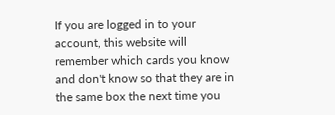If you are logged in to your account, this website will remember which cards you know and don't know so that they are in the same box the next time you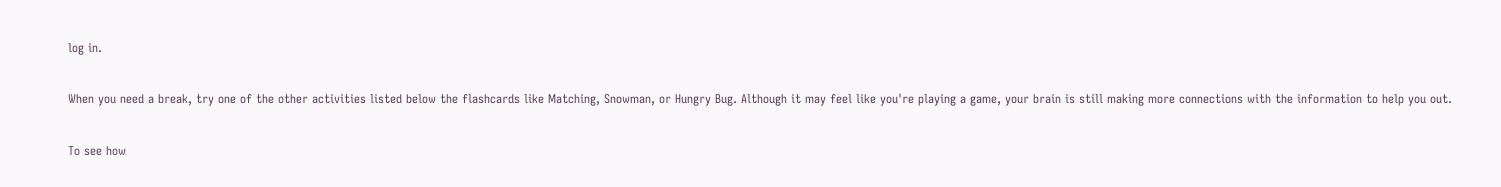log in.

When you need a break, try one of the other activities listed below the flashcards like Matching, Snowman, or Hungry Bug. Although it may feel like you're playing a game, your brain is still making more connections with the information to help you out.

To see how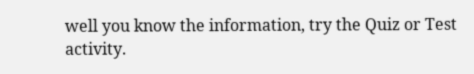well you know the information, try the Quiz or Test activity.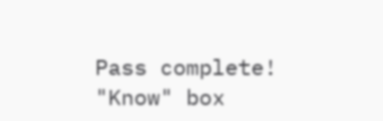Pass complete!
"Know" box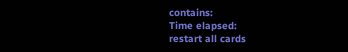contains:
Time elapsed:
restart all cards